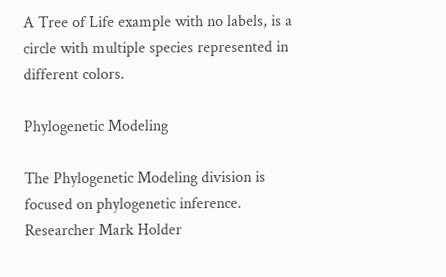A Tree of Life example with no labels, is a circle with multiple species represented in different colors.

Phylogenetic Modeling

The Phylogenetic Modeling division is focused on phylogenetic inference. Researcher Mark Holder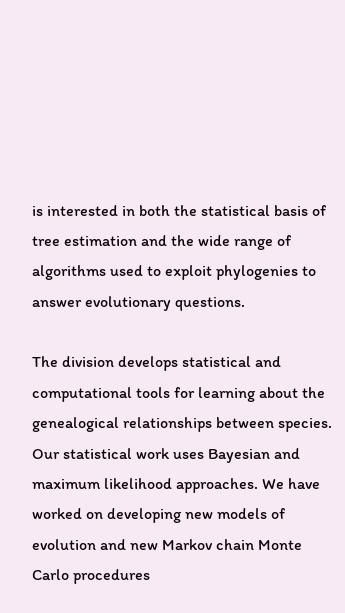is interested in both the statistical basis of tree estimation and the wide range of algorithms used to exploit phylogenies to answer evolutionary questions.

The division develops statistical and computational tools for learning about the genealogical relationships between species. Our statistical work uses Bayesian and maximum likelihood approaches. We have worked on developing new models of evolution and new Markov chain Monte Carlo procedures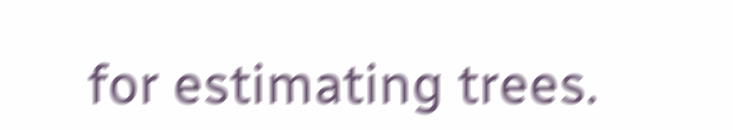for estimating trees.